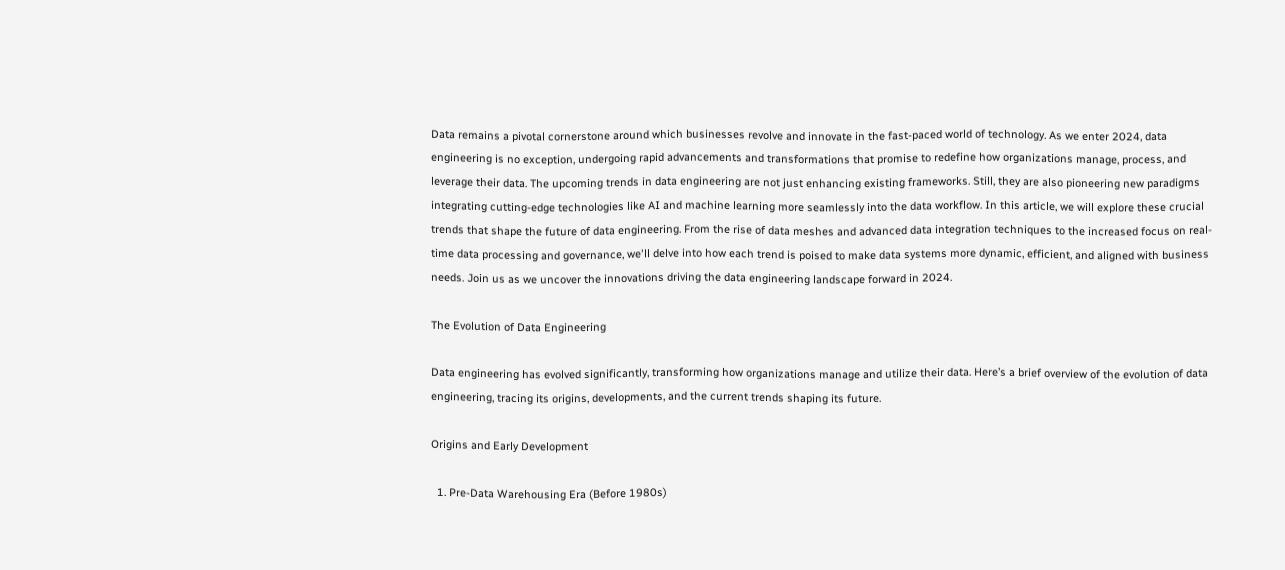Data remains a pivotal cornerstone around which businesses revolve and innovate in the fast-paced world of technology. As we enter 2024, data engineering is no exception, undergoing rapid advancements and transformations that promise to redefine how organizations manage, process, and leverage their data. The upcoming trends in data engineering are not just enhancing existing frameworks. Still, they are also pioneering new paradigms integrating cutting-edge technologies like AI and machine learning more seamlessly into the data workflow. In this article, we will explore these crucial trends that shape the future of data engineering. From the rise of data meshes and advanced data integration techniques to the increased focus on real-time data processing and governance, we'll delve into how each trend is poised to make data systems more dynamic, efficient, and aligned with business needs. Join us as we uncover the innovations driving the data engineering landscape forward in 2024.

The Evolution of Data Engineering

Data engineering has evolved significantly, transforming how organizations manage and utilize their data. Here’s a brief overview of the evolution of data engineering, tracing its origins, developments, and the current trends shaping its future.

Origins and Early Development

  1. Pre-Data Warehousing Era (Before 1980s)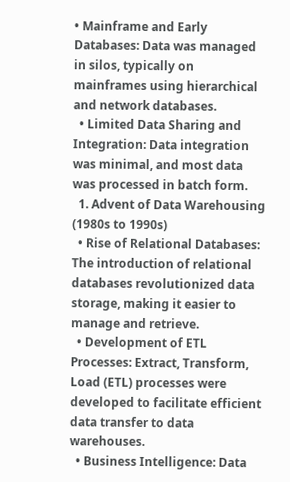• Mainframe and Early Databases: Data was managed in silos, typically on mainframes using hierarchical and network databases.
  • Limited Data Sharing and Integration: Data integration was minimal, and most data was processed in batch form.
  1. Advent of Data Warehousing (1980s to 1990s)
  • Rise of Relational Databases: The introduction of relational databases revolutionized data storage, making it easier to manage and retrieve.
  • Development of ETL Processes: Extract, Transform, Load (ETL) processes were developed to facilitate efficient data transfer to data warehouses.
  • Business Intelligence: Data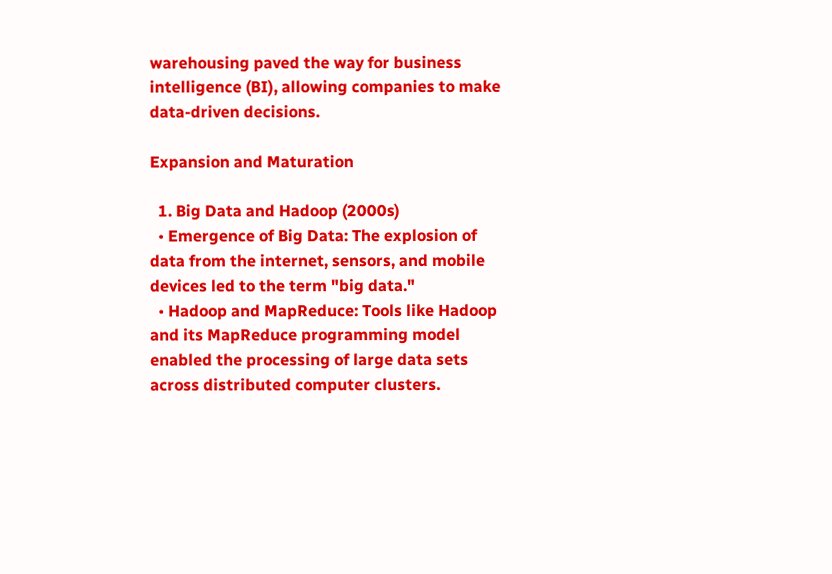warehousing paved the way for business intelligence (BI), allowing companies to make data-driven decisions.

Expansion and Maturation

  1. Big Data and Hadoop (2000s)
  • Emergence of Big Data: The explosion of data from the internet, sensors, and mobile devices led to the term "big data."
  • Hadoop and MapReduce: Tools like Hadoop and its MapReduce programming model enabled the processing of large data sets across distributed computer clusters.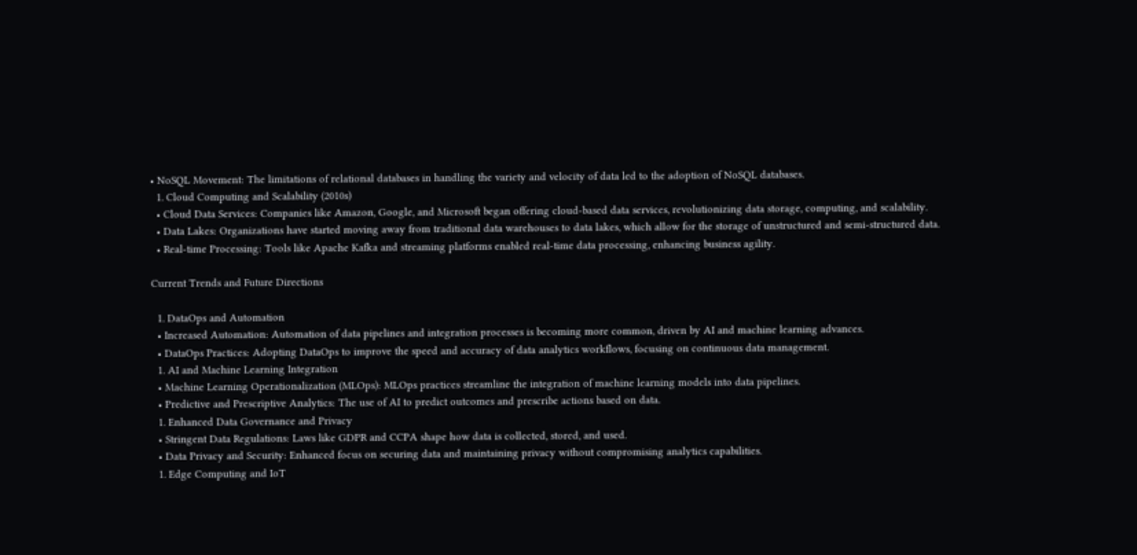• NoSQL Movement: The limitations of relational databases in handling the variety and velocity of data led to the adoption of NoSQL databases.
  1. Cloud Computing and Scalability (2010s)
  • Cloud Data Services: Companies like Amazon, Google, and Microsoft began offering cloud-based data services, revolutionizing data storage, computing, and scalability.
  • Data Lakes: Organizations have started moving away from traditional data warehouses to data lakes, which allow for the storage of unstructured and semi-structured data.
  • Real-time Processing: Tools like Apache Kafka and streaming platforms enabled real-time data processing, enhancing business agility.

Current Trends and Future Directions

  1. DataOps and Automation
  • Increased Automation: Automation of data pipelines and integration processes is becoming more common, driven by AI and machine learning advances.
  • DataOps Practices: Adopting DataOps to improve the speed and accuracy of data analytics workflows, focusing on continuous data management.
  1. AI and Machine Learning Integration
  • Machine Learning Operationalization (MLOps): MLOps practices streamline the integration of machine learning models into data pipelines.
  • Predictive and Prescriptive Analytics: The use of AI to predict outcomes and prescribe actions based on data.
  1. Enhanced Data Governance and Privacy
  • Stringent Data Regulations: Laws like GDPR and CCPA shape how data is collected, stored, and used.
  • Data Privacy and Security: Enhanced focus on securing data and maintaining privacy without compromising analytics capabilities.
  1. Edge Computing and IoT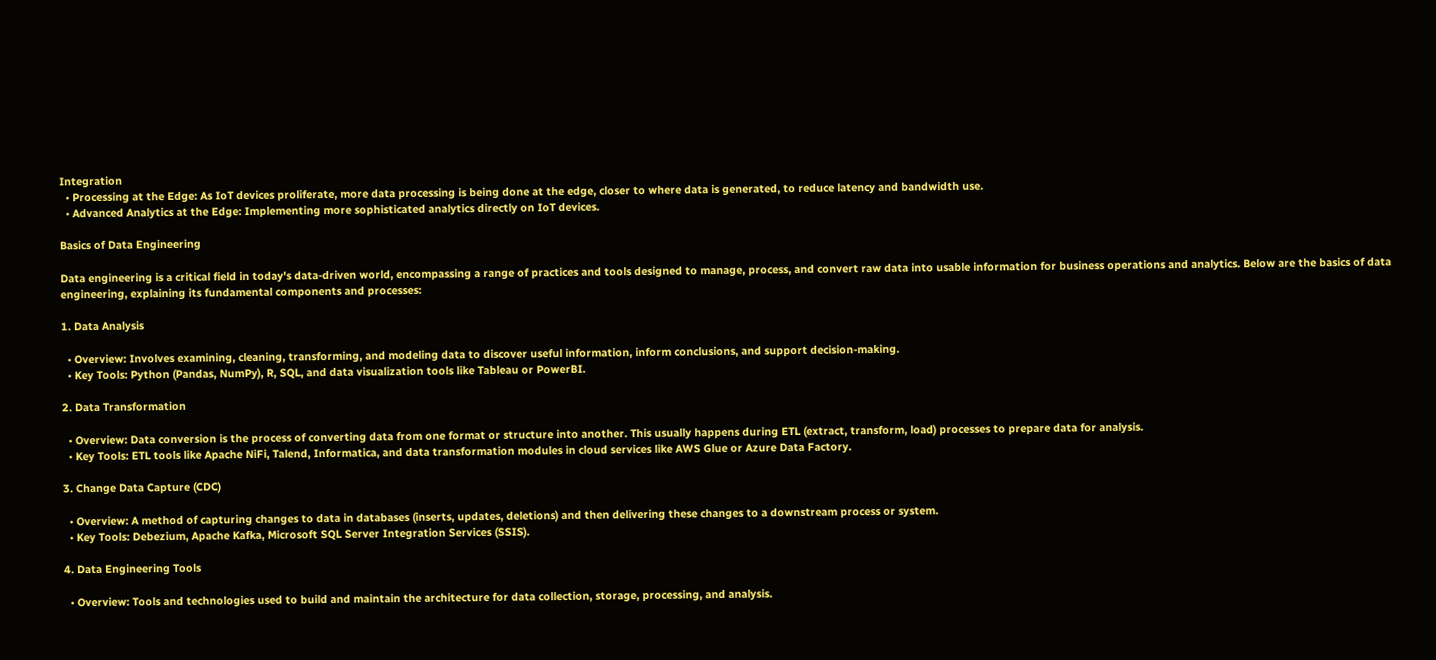Integration
  • Processing at the Edge: As IoT devices proliferate, more data processing is being done at the edge, closer to where data is generated, to reduce latency and bandwidth use.
  • Advanced Analytics at the Edge: Implementing more sophisticated analytics directly on IoT devices.

Basics of Data Engineering

Data engineering is a critical field in today's data-driven world, encompassing a range of practices and tools designed to manage, process, and convert raw data into usable information for business operations and analytics. Below are the basics of data engineering, explaining its fundamental components and processes:

1. Data Analysis

  • Overview: Involves examining, cleaning, transforming, and modeling data to discover useful information, inform conclusions, and support decision-making.
  • Key Tools: Python (Pandas, NumPy), R, SQL, and data visualization tools like Tableau or PowerBI.

2. Data Transformation

  • Overview: Data conversion is the process of converting data from one format or structure into another. This usually happens during ETL (extract, transform, load) processes to prepare data for analysis.
  • Key Tools: ETL tools like Apache NiFi, Talend, Informatica, and data transformation modules in cloud services like AWS Glue or Azure Data Factory.

3. Change Data Capture (CDC)

  • Overview: A method of capturing changes to data in databases (inserts, updates, deletions) and then delivering these changes to a downstream process or system.
  • Key Tools: Debezium, Apache Kafka, Microsoft SQL Server Integration Services (SSIS).

4. Data Engineering Tools

  • Overview: Tools and technologies used to build and maintain the architecture for data collection, storage, processing, and analysis.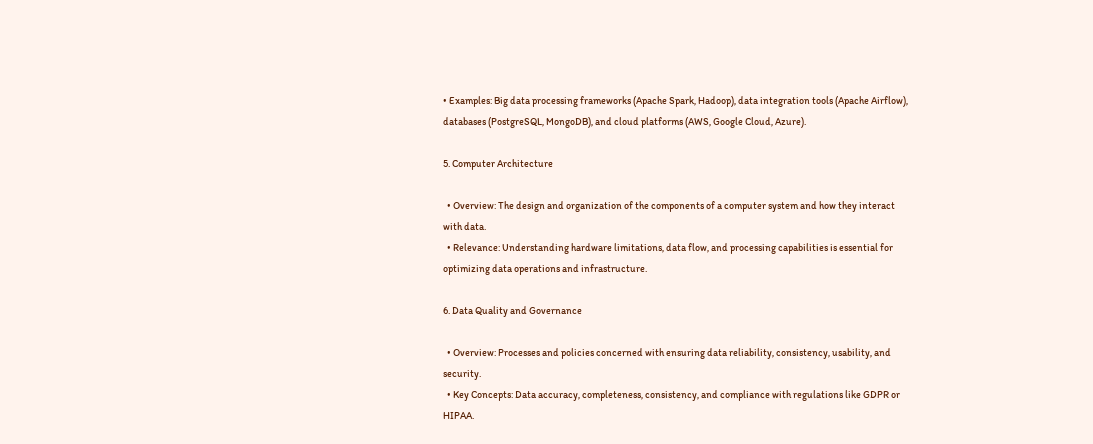• Examples: Big data processing frameworks (Apache Spark, Hadoop), data integration tools (Apache Airflow), databases (PostgreSQL, MongoDB), and cloud platforms (AWS, Google Cloud, Azure).

5. Computer Architecture

  • Overview: The design and organization of the components of a computer system and how they interact with data.
  • Relevance: Understanding hardware limitations, data flow, and processing capabilities is essential for optimizing data operations and infrastructure.

6. Data Quality and Governance

  • Overview: Processes and policies concerned with ensuring data reliability, consistency, usability, and security.
  • Key Concepts: Data accuracy, completeness, consistency, and compliance with regulations like GDPR or HIPAA.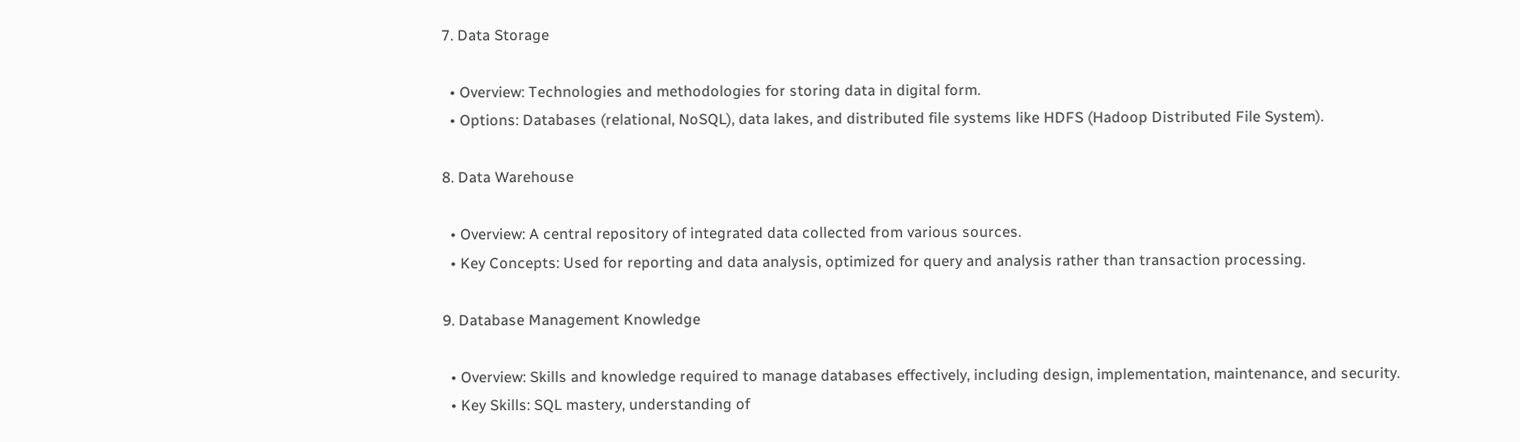7. Data Storage

  • Overview: Technologies and methodologies for storing data in digital form.
  • Options: Databases (relational, NoSQL), data lakes, and distributed file systems like HDFS (Hadoop Distributed File System).

8. Data Warehouse

  • Overview: A central repository of integrated data collected from various sources.
  • Key Concepts: Used for reporting and data analysis, optimized for query and analysis rather than transaction processing.

9. Database Management Knowledge

  • Overview: Skills and knowledge required to manage databases effectively, including design, implementation, maintenance, and security.
  • Key Skills: SQL mastery, understanding of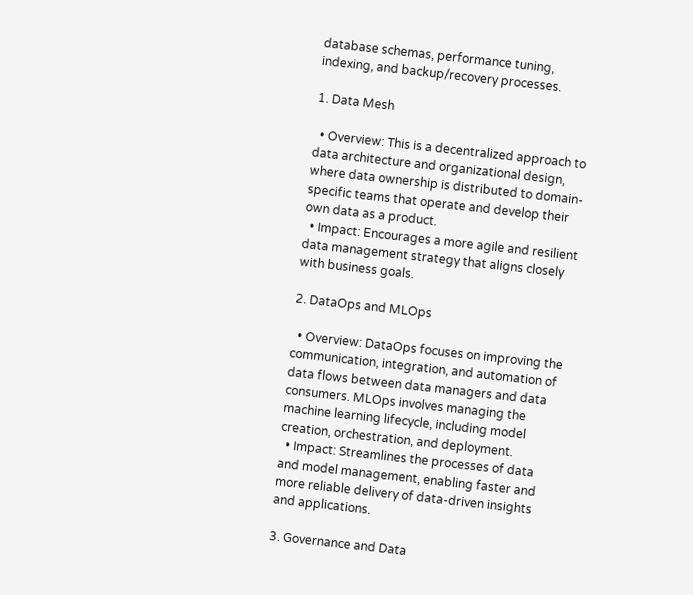database schemas, performance tuning, indexing, and backup/recovery processes.

1. Data Mesh

  • Overview: This is a decentralized approach to data architecture and organizational design, where data ownership is distributed to domain-specific teams that operate and develop their own data as a product.
  • Impact: Encourages a more agile and resilient data management strategy that aligns closely with business goals.

2. DataOps and MLOps

  • Overview: DataOps focuses on improving the communication, integration, and automation of data flows between data managers and data consumers. MLOps involves managing the machine learning lifecycle, including model creation, orchestration, and deployment.
  • Impact: Streamlines the processes of data and model management, enabling faster and more reliable delivery of data-driven insights and applications.

3. Governance and Data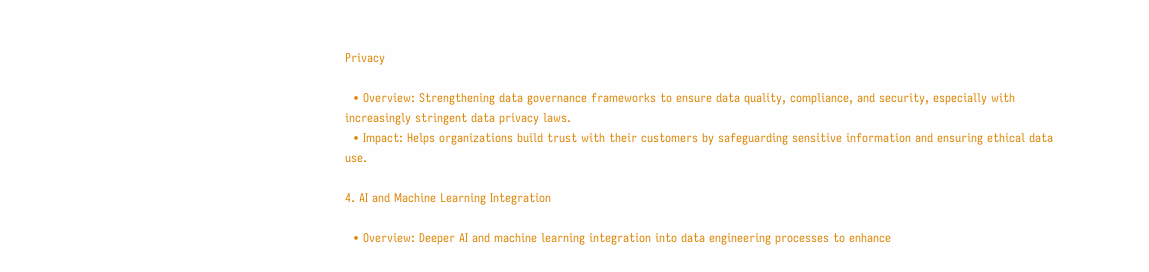Privacy

  • Overview: Strengthening data governance frameworks to ensure data quality, compliance, and security, especially with increasingly stringent data privacy laws.
  • Impact: Helps organizations build trust with their customers by safeguarding sensitive information and ensuring ethical data use.

4. AI and Machine Learning Integration

  • Overview: Deeper AI and machine learning integration into data engineering processes to enhance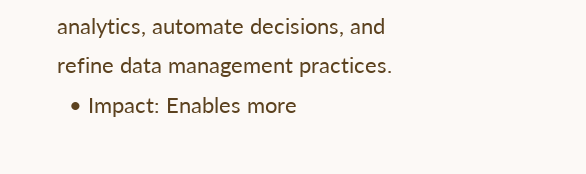analytics, automate decisions, and refine data management practices.
  • Impact: Enables more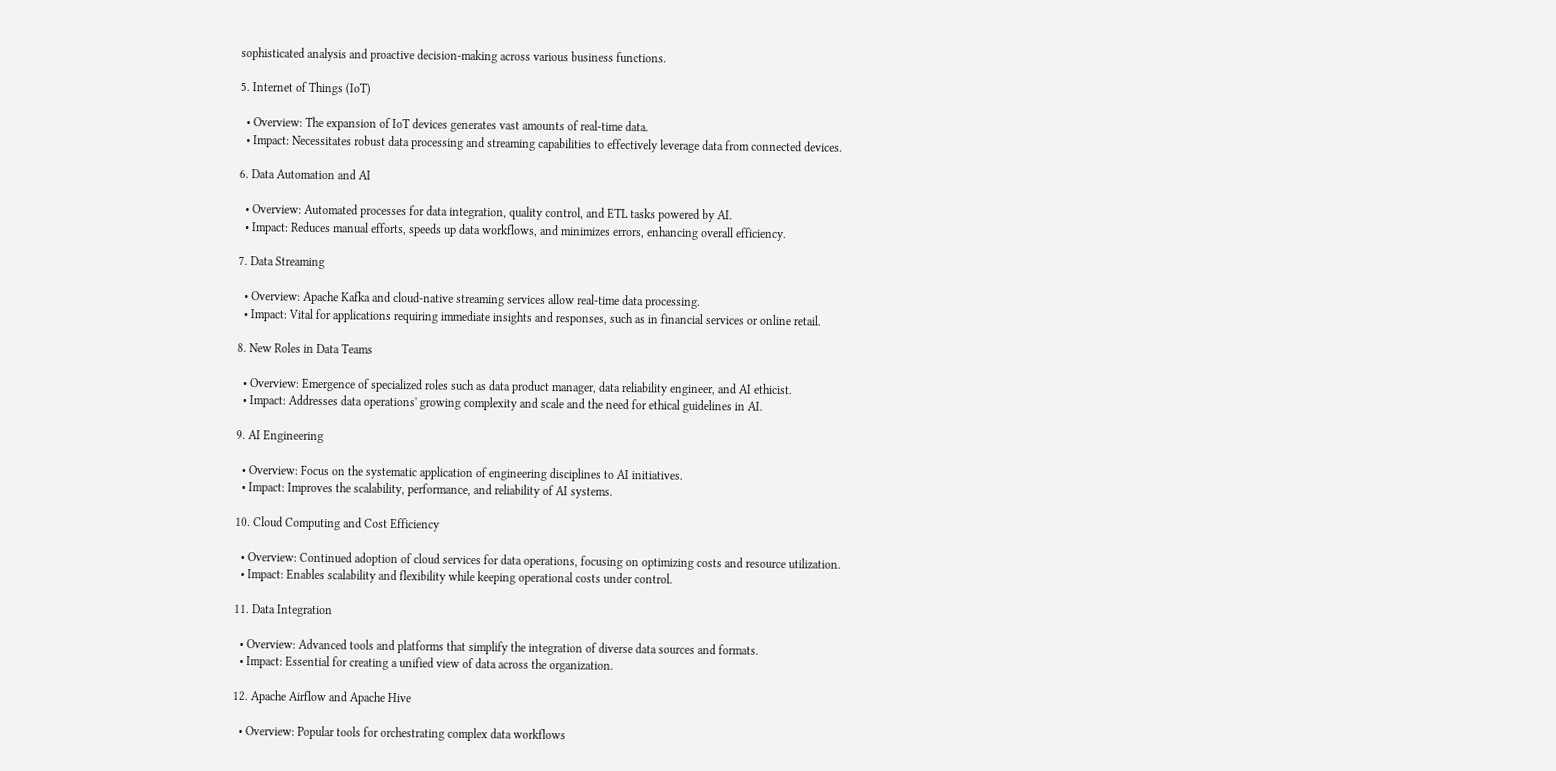sophisticated analysis and proactive decision-making across various business functions.

5. Internet of Things (IoT)

  • Overview: The expansion of IoT devices generates vast amounts of real-time data.
  • Impact: Necessitates robust data processing and streaming capabilities to effectively leverage data from connected devices.

6. Data Automation and AI

  • Overview: Automated processes for data integration, quality control, and ETL tasks powered by AI.
  • Impact: Reduces manual efforts, speeds up data workflows, and minimizes errors, enhancing overall efficiency.

7. Data Streaming

  • Overview: Apache Kafka and cloud-native streaming services allow real-time data processing.
  • Impact: Vital for applications requiring immediate insights and responses, such as in financial services or online retail.

8. New Roles in Data Teams

  • Overview: Emergence of specialized roles such as data product manager, data reliability engineer, and AI ethicist.
  • Impact: Addresses data operations' growing complexity and scale and the need for ethical guidelines in AI.

9. AI Engineering

  • Overview: Focus on the systematic application of engineering disciplines to AI initiatives.
  • Impact: Improves the scalability, performance, and reliability of AI systems.

10. Cloud Computing and Cost Efficiency

  • Overview: Continued adoption of cloud services for data operations, focusing on optimizing costs and resource utilization.
  • Impact: Enables scalability and flexibility while keeping operational costs under control.

11. Data Integration

  • Overview: Advanced tools and platforms that simplify the integration of diverse data sources and formats.
  • Impact: Essential for creating a unified view of data across the organization.

12. Apache Airflow and Apache Hive

  • Overview: Popular tools for orchestrating complex data workflows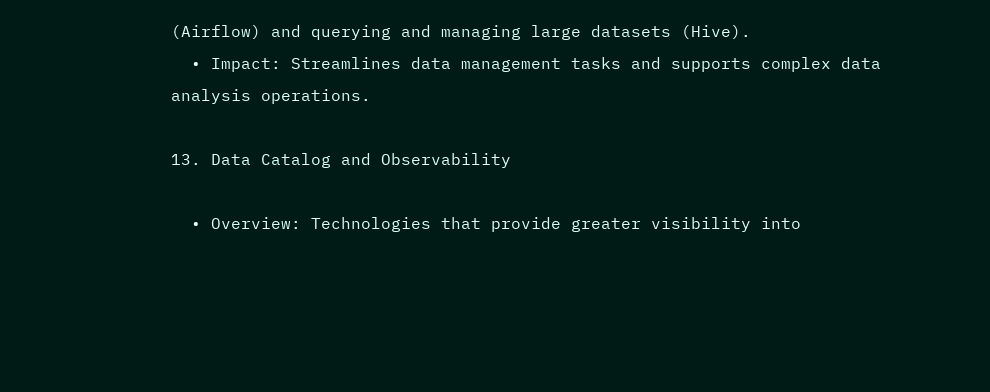(Airflow) and querying and managing large datasets (Hive).
  • Impact: Streamlines data management tasks and supports complex data analysis operations.

13. Data Catalog and Observability

  • Overview: Technologies that provide greater visibility into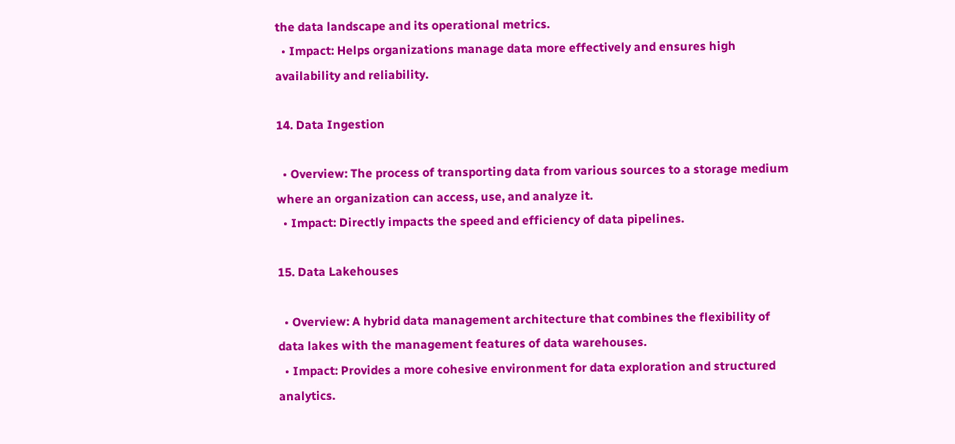the data landscape and its operational metrics.
  • Impact: Helps organizations manage data more effectively and ensures high availability and reliability.

14. Data Ingestion

  • Overview: The process of transporting data from various sources to a storage medium where an organization can access, use, and analyze it.
  • Impact: Directly impacts the speed and efficiency of data pipelines.

15. Data Lakehouses

  • Overview: A hybrid data management architecture that combines the flexibility of data lakes with the management features of data warehouses.
  • Impact: Provides a more cohesive environment for data exploration and structured analytics.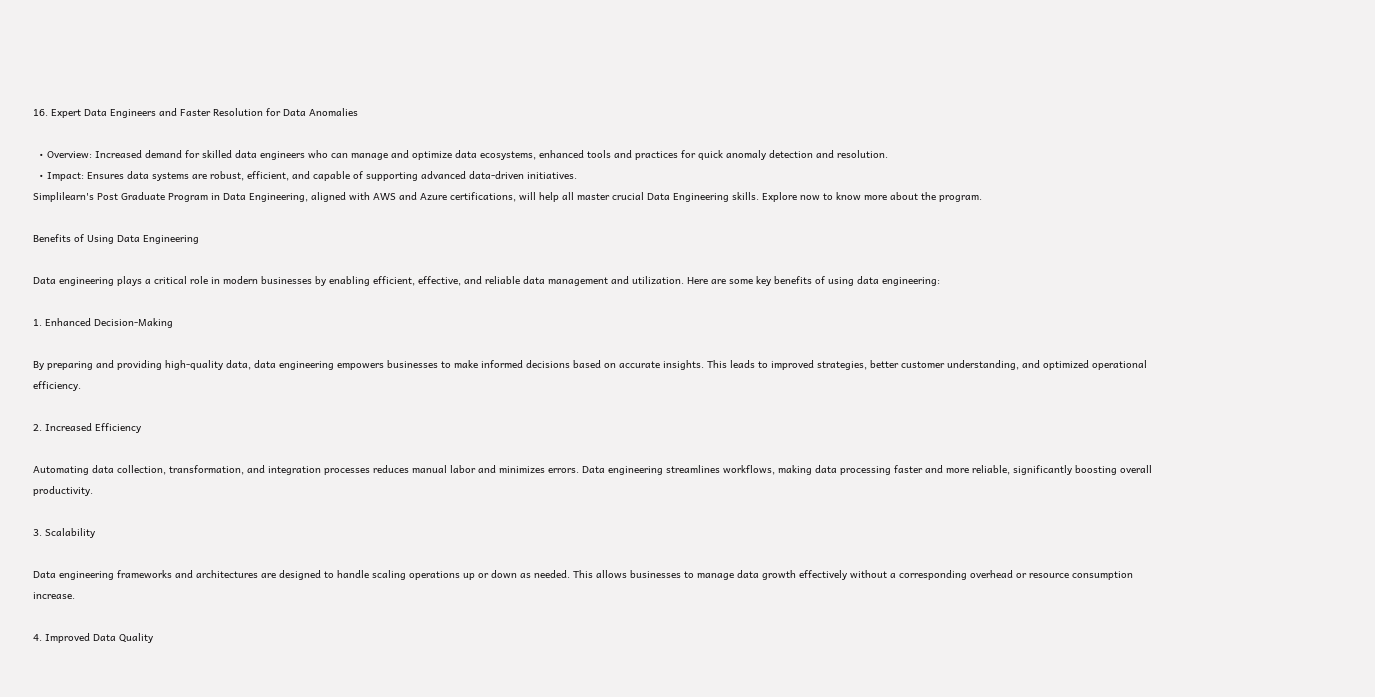16. Expert Data Engineers and Faster Resolution for Data Anomalies

  • Overview: Increased demand for skilled data engineers who can manage and optimize data ecosystems, enhanced tools and practices for quick anomaly detection and resolution.
  • Impact: Ensures data systems are robust, efficient, and capable of supporting advanced data-driven initiatives.
Simplilearn's Post Graduate Program in Data Engineering, aligned with AWS and Azure certifications, will help all master crucial Data Engineering skills. Explore now to know more about the program.

Benefits of Using Data Engineering

Data engineering plays a critical role in modern businesses by enabling efficient, effective, and reliable data management and utilization. Here are some key benefits of using data engineering:

1. Enhanced Decision-Making

By preparing and providing high-quality data, data engineering empowers businesses to make informed decisions based on accurate insights. This leads to improved strategies, better customer understanding, and optimized operational efficiency.

2. Increased Efficiency

Automating data collection, transformation, and integration processes reduces manual labor and minimizes errors. Data engineering streamlines workflows, making data processing faster and more reliable, significantly boosting overall productivity.

3. Scalability

Data engineering frameworks and architectures are designed to handle scaling operations up or down as needed. This allows businesses to manage data growth effectively without a corresponding overhead or resource consumption increase.

4. Improved Data Quality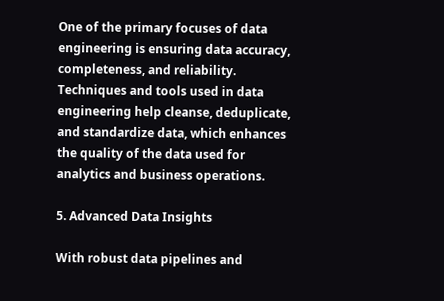One of the primary focuses of data engineering is ensuring data accuracy, completeness, and reliability. Techniques and tools used in data engineering help cleanse, deduplicate, and standardize data, which enhances the quality of the data used for analytics and business operations.

5. Advanced Data Insights

With robust data pipelines and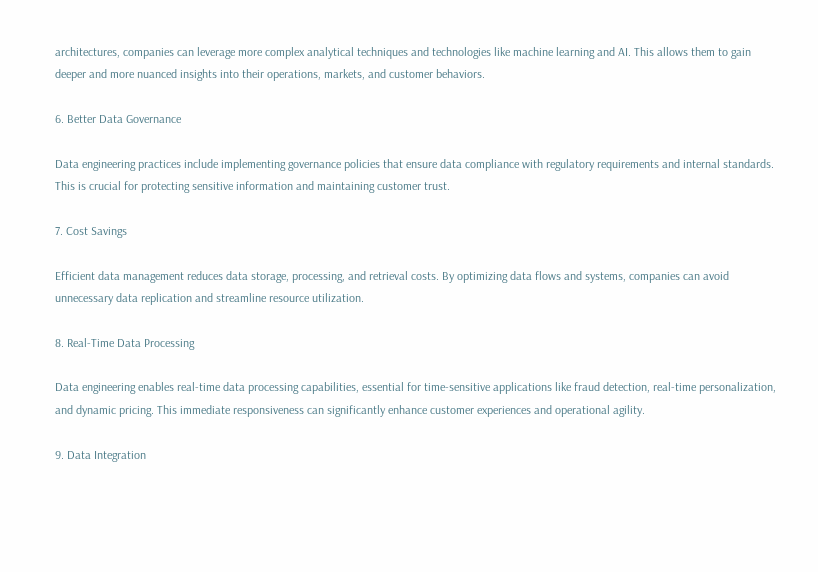architectures, companies can leverage more complex analytical techniques and technologies like machine learning and AI. This allows them to gain deeper and more nuanced insights into their operations, markets, and customer behaviors.

6. Better Data Governance

Data engineering practices include implementing governance policies that ensure data compliance with regulatory requirements and internal standards. This is crucial for protecting sensitive information and maintaining customer trust.

7. Cost Savings

Efficient data management reduces data storage, processing, and retrieval costs. By optimizing data flows and systems, companies can avoid unnecessary data replication and streamline resource utilization.

8. Real-Time Data Processing

Data engineering enables real-time data processing capabilities, essential for time-sensitive applications like fraud detection, real-time personalization, and dynamic pricing. This immediate responsiveness can significantly enhance customer experiences and operational agility.

9. Data Integration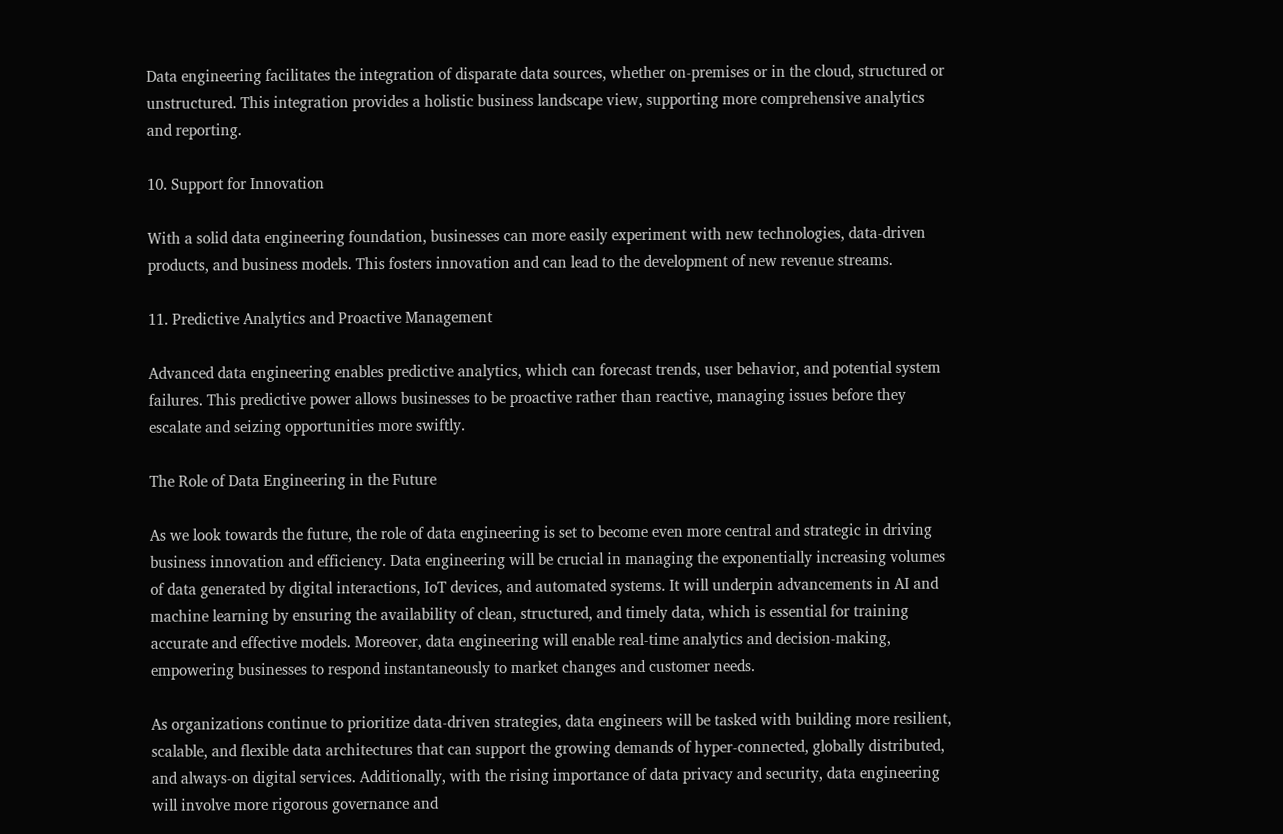Data engineering facilitates the integration of disparate data sources, whether on-premises or in the cloud, structured or unstructured. This integration provides a holistic business landscape view, supporting more comprehensive analytics and reporting.

10. Support for Innovation

With a solid data engineering foundation, businesses can more easily experiment with new technologies, data-driven products, and business models. This fosters innovation and can lead to the development of new revenue streams.

11. Predictive Analytics and Proactive Management

Advanced data engineering enables predictive analytics, which can forecast trends, user behavior, and potential system failures. This predictive power allows businesses to be proactive rather than reactive, managing issues before they escalate and seizing opportunities more swiftly.

The Role of Data Engineering in the Future

As we look towards the future, the role of data engineering is set to become even more central and strategic in driving business innovation and efficiency. Data engineering will be crucial in managing the exponentially increasing volumes of data generated by digital interactions, IoT devices, and automated systems. It will underpin advancements in AI and machine learning by ensuring the availability of clean, structured, and timely data, which is essential for training accurate and effective models. Moreover, data engineering will enable real-time analytics and decision-making, empowering businesses to respond instantaneously to market changes and customer needs.

As organizations continue to prioritize data-driven strategies, data engineers will be tasked with building more resilient, scalable, and flexible data architectures that can support the growing demands of hyper-connected, globally distributed, and always-on digital services. Additionally, with the rising importance of data privacy and security, data engineering will involve more rigorous governance and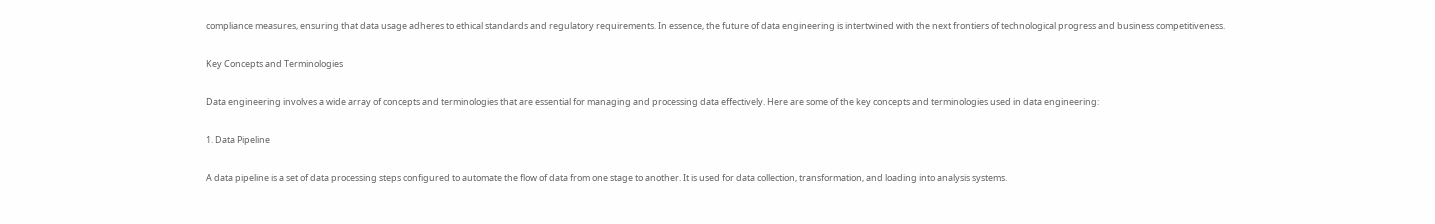compliance measures, ensuring that data usage adheres to ethical standards and regulatory requirements. In essence, the future of data engineering is intertwined with the next frontiers of technological progress and business competitiveness.

Key Concepts and Terminologies

Data engineering involves a wide array of concepts and terminologies that are essential for managing and processing data effectively. Here are some of the key concepts and terminologies used in data engineering:

1. Data Pipeline

A data pipeline is a set of data processing steps configured to automate the flow of data from one stage to another. It is used for data collection, transformation, and loading into analysis systems.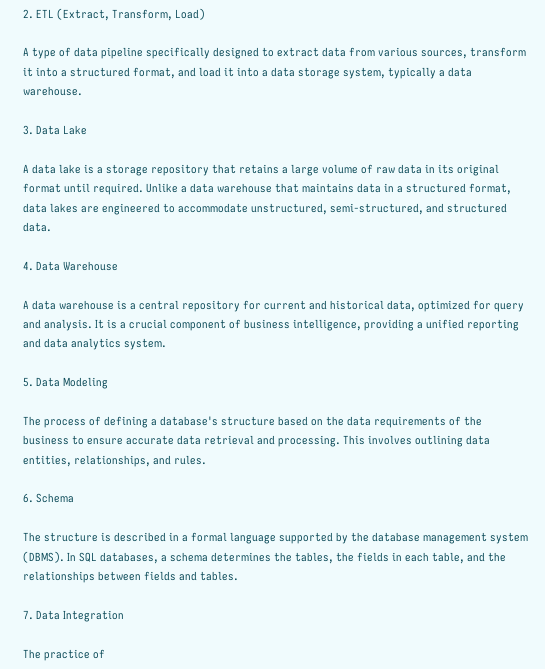2. ETL (Extract, Transform, Load)

A type of data pipeline specifically designed to extract data from various sources, transform it into a structured format, and load it into a data storage system, typically a data warehouse.

3. Data Lake

A data lake is a storage repository that retains a large volume of raw data in its original format until required. Unlike a data warehouse that maintains data in a structured format, data lakes are engineered to accommodate unstructured, semi-structured, and structured data.

4. Data Warehouse

A data warehouse is a central repository for current and historical data, optimized for query and analysis. It is a crucial component of business intelligence, providing a unified reporting and data analytics system.

5. Data Modeling

The process of defining a database's structure based on the data requirements of the business to ensure accurate data retrieval and processing. This involves outlining data entities, relationships, and rules.

6. Schema

The structure is described in a formal language supported by the database management system (DBMS). In SQL databases, a schema determines the tables, the fields in each table, and the relationships between fields and tables.

7. Data Integration

The practice of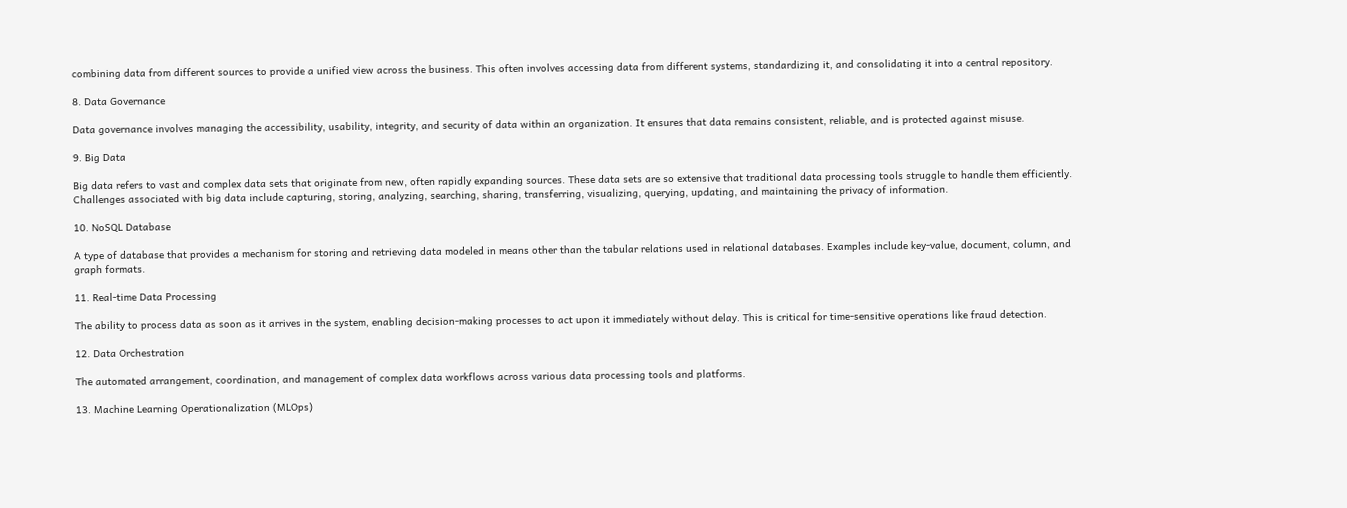combining data from different sources to provide a unified view across the business. This often involves accessing data from different systems, standardizing it, and consolidating it into a central repository.

8. Data Governance

Data governance involves managing the accessibility, usability, integrity, and security of data within an organization. It ensures that data remains consistent, reliable, and is protected against misuse.

9. Big Data

Big data refers to vast and complex data sets that originate from new, often rapidly expanding sources. These data sets are so extensive that traditional data processing tools struggle to handle them efficiently. Challenges associated with big data include capturing, storing, analyzing, searching, sharing, transferring, visualizing, querying, updating, and maintaining the privacy of information.

10. NoSQL Database

A type of database that provides a mechanism for storing and retrieving data modeled in means other than the tabular relations used in relational databases. Examples include key-value, document, column, and graph formats.

11. Real-time Data Processing

The ability to process data as soon as it arrives in the system, enabling decision-making processes to act upon it immediately without delay. This is critical for time-sensitive operations like fraud detection.

12. Data Orchestration

The automated arrangement, coordination, and management of complex data workflows across various data processing tools and platforms.

13. Machine Learning Operationalization (MLOps)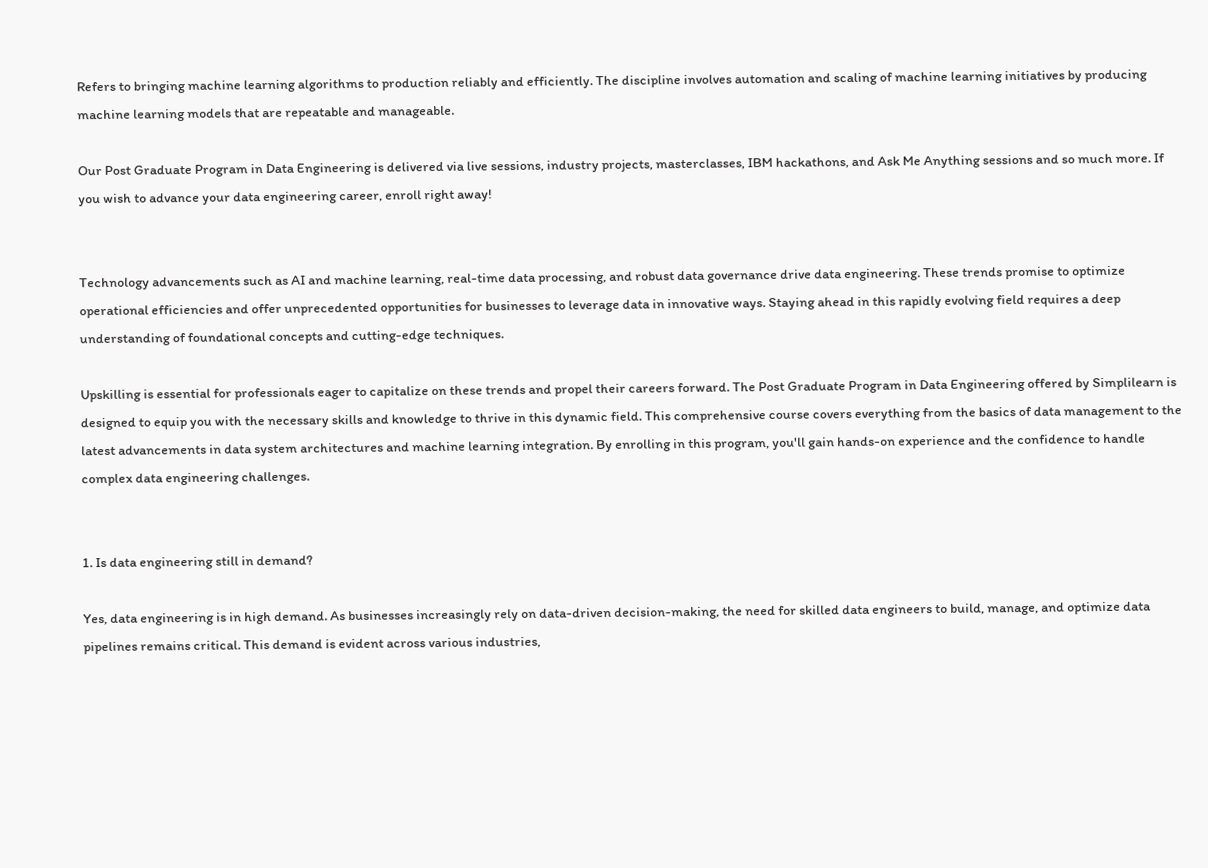Refers to bringing machine learning algorithms to production reliably and efficiently. The discipline involves automation and scaling of machine learning initiatives by producing machine learning models that are repeatable and manageable.

Our Post Graduate Program in Data Engineering is delivered via live sessions, industry projects, masterclasses, IBM hackathons, and Ask Me Anything sessions and so much more. If you wish to advance your data engineering career, enroll right away!


Technology advancements such as AI and machine learning, real-time data processing, and robust data governance drive data engineering. These trends promise to optimize operational efficiencies and offer unprecedented opportunities for businesses to leverage data in innovative ways. Staying ahead in this rapidly evolving field requires a deep understanding of foundational concepts and cutting-edge techniques.

Upskilling is essential for professionals eager to capitalize on these trends and propel their careers forward. The Post Graduate Program in Data Engineering offered by Simplilearn is designed to equip you with the necessary skills and knowledge to thrive in this dynamic field. This comprehensive course covers everything from the basics of data management to the latest advancements in data system architectures and machine learning integration. By enrolling in this program, you'll gain hands-on experience and the confidence to handle complex data engineering challenges.


1. Is data engineering still in demand?

Yes, data engineering is in high demand. As businesses increasingly rely on data-driven decision-making, the need for skilled data engineers to build, manage, and optimize data pipelines remains critical. This demand is evident across various industries,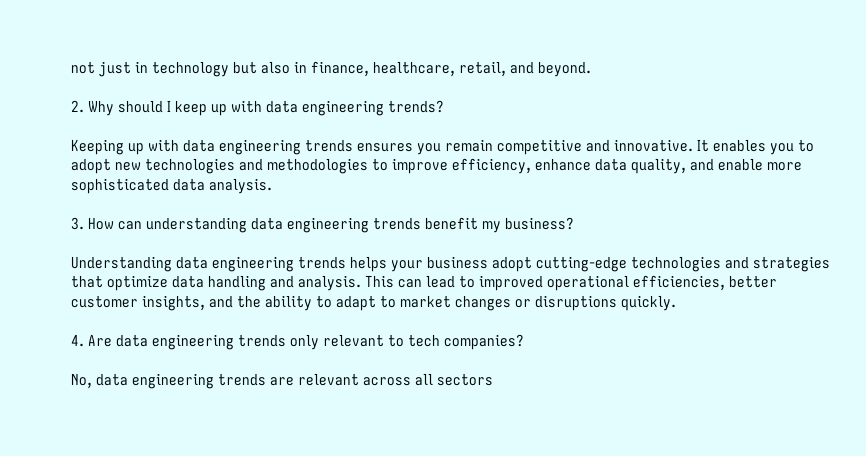not just in technology but also in finance, healthcare, retail, and beyond.

2. Why should I keep up with data engineering trends?

Keeping up with data engineering trends ensures you remain competitive and innovative. It enables you to adopt new technologies and methodologies to improve efficiency, enhance data quality, and enable more sophisticated data analysis.

3. How can understanding data engineering trends benefit my business?

Understanding data engineering trends helps your business adopt cutting-edge technologies and strategies that optimize data handling and analysis. This can lead to improved operational efficiencies, better customer insights, and the ability to adapt to market changes or disruptions quickly.

4. Are data engineering trends only relevant to tech companies?

No, data engineering trends are relevant across all sectors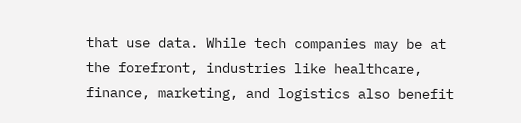that use data. While tech companies may be at the forefront, industries like healthcare, finance, marketing, and logistics also benefit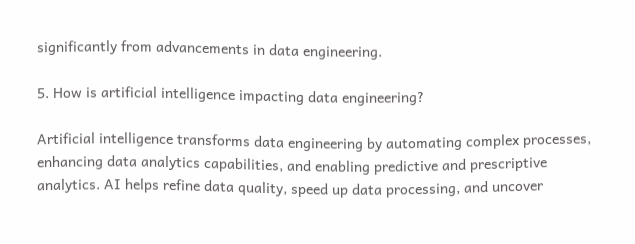significantly from advancements in data engineering.

5. How is artificial intelligence impacting data engineering?

Artificial intelligence transforms data engineering by automating complex processes, enhancing data analytics capabilities, and enabling predictive and prescriptive analytics. AI helps refine data quality, speed up data processing, and uncover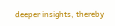deeper insights, thereby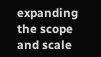expanding the scope and scale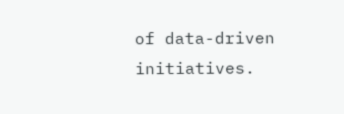of data-driven initiatives.